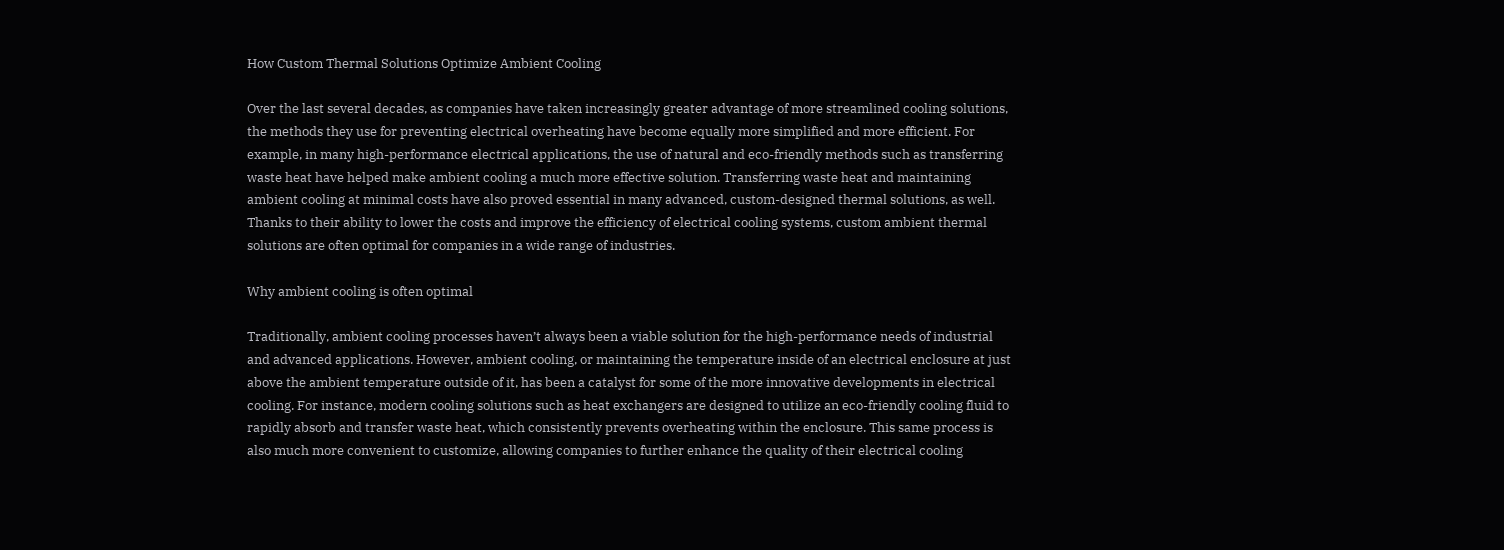How Custom Thermal Solutions Optimize Ambient Cooling

Over the last several decades, as companies have taken increasingly greater advantage of more streamlined cooling solutions, the methods they use for preventing electrical overheating have become equally more simplified and more efficient. For example, in many high-performance electrical applications, the use of natural and eco-friendly methods such as transferring waste heat have helped make ambient cooling a much more effective solution. Transferring waste heat and maintaining ambient cooling at minimal costs have also proved essential in many advanced, custom-designed thermal solutions, as well. Thanks to their ability to lower the costs and improve the efficiency of electrical cooling systems, custom ambient thermal solutions are often optimal for companies in a wide range of industries.

Why ambient cooling is often optimal

Traditionally, ambient cooling processes haven’t always been a viable solution for the high-performance needs of industrial and advanced applications. However, ambient cooling, or maintaining the temperature inside of an electrical enclosure at just above the ambient temperature outside of it, has been a catalyst for some of the more innovative developments in electrical cooling. For instance, modern cooling solutions such as heat exchangers are designed to utilize an eco-friendly cooling fluid to rapidly absorb and transfer waste heat, which consistently prevents overheating within the enclosure. This same process is also much more convenient to customize, allowing companies to further enhance the quality of their electrical cooling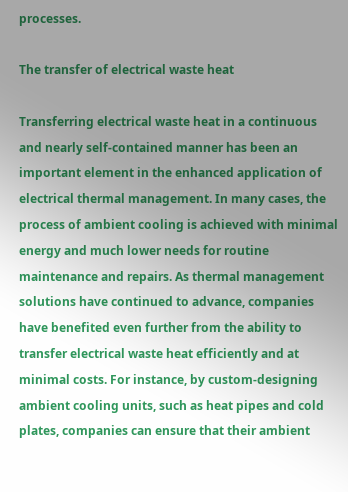processes.

The transfer of electrical waste heat

Transferring electrical waste heat in a continuous and nearly self-contained manner has been an important element in the enhanced application of electrical thermal management. In many cases, the process of ambient cooling is achieved with minimal energy and much lower needs for routine maintenance and repairs. As thermal management solutions have continued to advance, companies have benefited even further from the ability to transfer electrical waste heat efficiently and at minimal costs. For instance, by custom-designing ambient cooling units, such as heat pipes and cold plates, companies can ensure that their ambient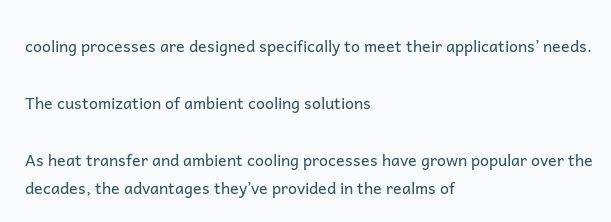cooling processes are designed specifically to meet their applications’ needs.

The customization of ambient cooling solutions

As heat transfer and ambient cooling processes have grown popular over the decades, the advantages they’ve provided in the realms of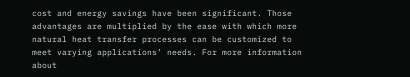cost and energy savings have been significant. Those advantages are multiplied by the ease with which more natural heat transfer processes can be customized to meet varying applications’ needs. For more information about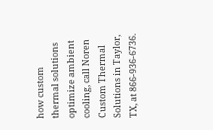how custom thermal solutions optimize ambient cooling, call Noren Custom Thermal Solutions in Taylor, TX, at 866-936-6736.